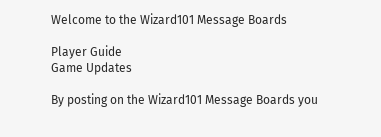Welcome to the Wizard101 Message Boards

Player Guide
Game Updates

By posting on the Wizard101 Message Boards you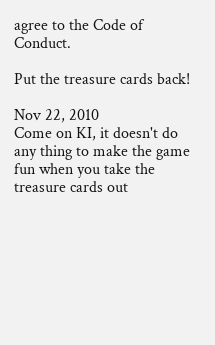agree to the Code of Conduct.

Put the treasure cards back!

Nov 22, 2010
Come on KI, it doesn't do any thing to make the game fun when you take the treasure cards out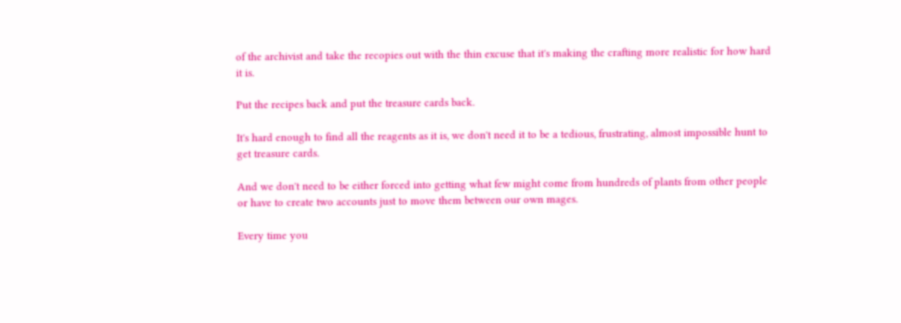of the archivist and take the recopies out with the thin excuse that it's making the crafting more realistic for how hard it is.

Put the recipes back and put the treasure cards back.

It's hard enough to find all the reagents as it is, we don't need it to be a tedious, frustrating, almost impossible hunt to get treasure cards.

And we don't need to be either forced into getting what few might come from hundreds of plants from other people or have to create two accounts just to move them between our own mages.

Every time you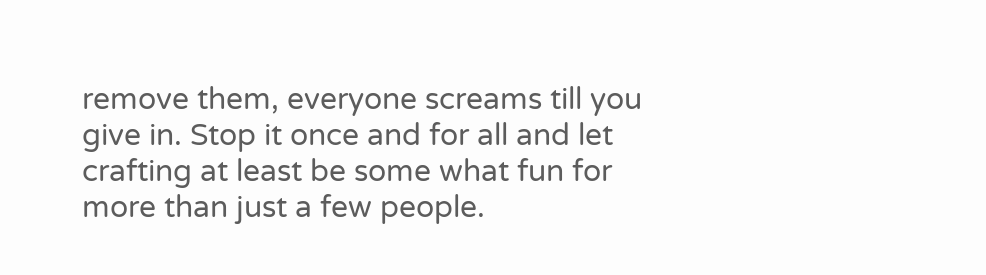remove them, everyone screams till you give in. Stop it once and for all and let crafting at least be some what fun for more than just a few people.